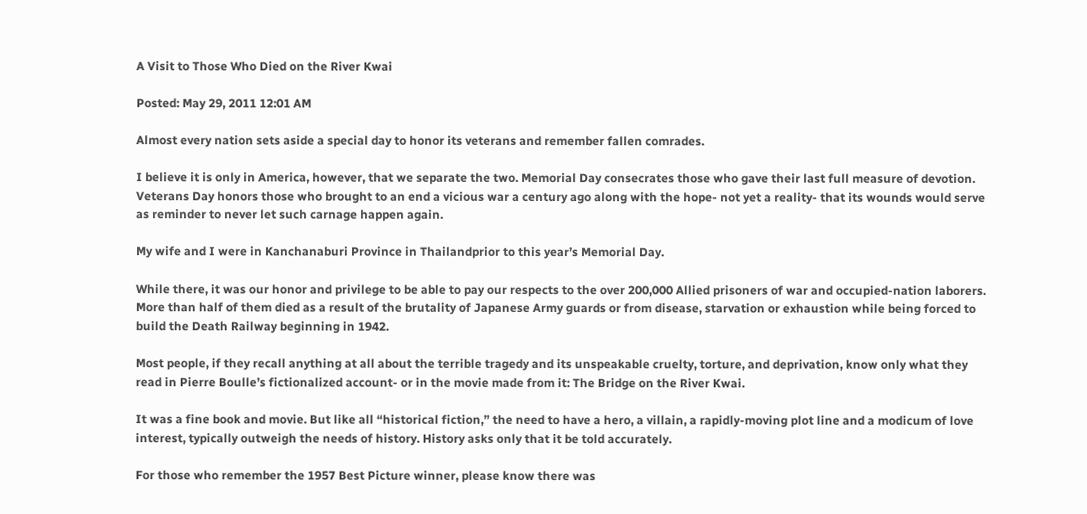A Visit to Those Who Died on the River Kwai

Posted: May 29, 2011 12:01 AM

Almost every nation sets aside a special day to honor its veterans and remember fallen comrades.

I believe it is only in America, however, that we separate the two. Memorial Day consecrates those who gave their last full measure of devotion. Veterans Day honors those who brought to an end a vicious war a century ago along with the hope- not yet a reality- that its wounds would serve as reminder to never let such carnage happen again.

My wife and I were in Kanchanaburi Province in Thailandprior to this year’s Memorial Day.

While there, it was our honor and privilege to be able to pay our respects to the over 200,000 Allied prisoners of war and occupied-nation laborers. More than half of them died as a result of the brutality of Japanese Army guards or from disease, starvation or exhaustion while being forced to build the Death Railway beginning in 1942.

Most people, if they recall anything at all about the terrible tragedy and its unspeakable cruelty, torture, and deprivation, know only what they read in Pierre Boulle’s fictionalized account- or in the movie made from it: The Bridge on the River Kwai.

It was a fine book and movie. But like all “historical fiction,” the need to have a hero, a villain, a rapidly-moving plot line and a modicum of love interest, typically outweigh the needs of history. History asks only that it be told accurately.

For those who remember the 1957 Best Picture winner, please know there was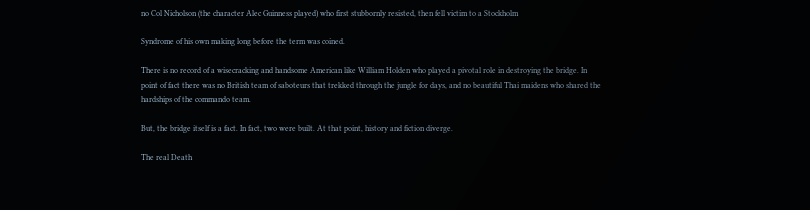no Col Nicholson (the character Alec Guinness played) who first stubbornly resisted, then fell victim to a Stockholm

Syndrome of his own making long before the term was coined.

There is no record of a wisecracking and handsome American like William Holden who played a pivotal role in destroying the bridge. In point of fact there was no British team of saboteurs that trekked through the jungle for days, and no beautiful Thai maidens who shared the hardships of the commando team.

But, the bridge itself is a fact. In fact, two were built. At that point, history and fiction diverge.

The real Death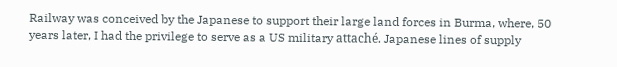Railway was conceived by the Japanese to support their large land forces in Burma, where, 50 years later, I had the privilege to serve as a US military attaché. Japanese lines of supply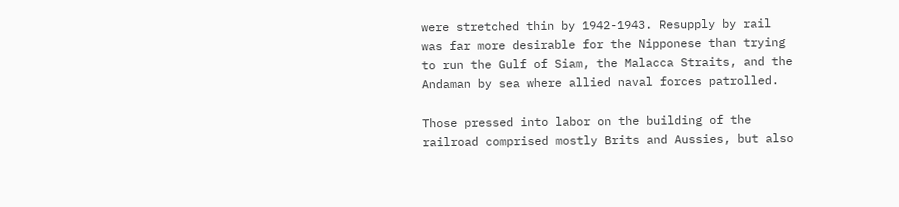were stretched thin by 1942-1943. Resupply by rail was far more desirable for the Nipponese than trying to run the Gulf of Siam, the Malacca Straits, and the Andaman by sea where allied naval forces patrolled.

Those pressed into labor on the building of the railroad comprised mostly Brits and Aussies, but also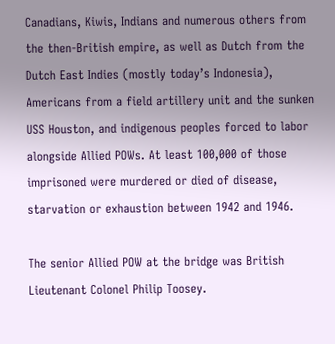Canadians, Kiwis, Indians and numerous others from the then-British empire, as well as Dutch from the Dutch East Indies (mostly today’s Indonesia), Americans from a field artillery unit and the sunken USS Houston, and indigenous peoples forced to labor alongside Allied POWs. At least 100,000 of those imprisoned were murdered or died of disease, starvation or exhaustion between 1942 and 1946.

The senior Allied POW at the bridge was British Lieutenant Colonel Philip Toosey.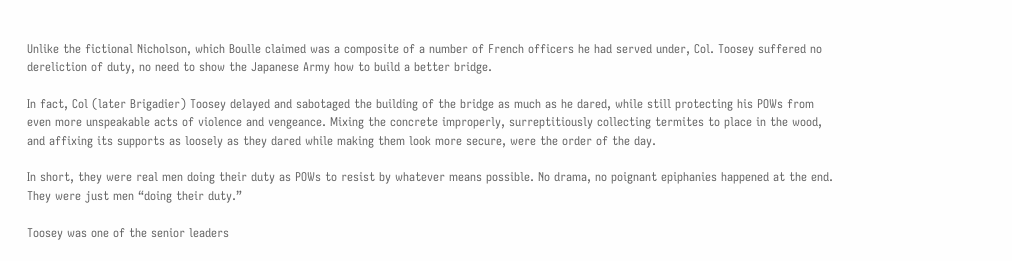Unlike the fictional Nicholson, which Boulle claimed was a composite of a number of French officers he had served under, Col. Toosey suffered no dereliction of duty, no need to show the Japanese Army how to build a better bridge.

In fact, Col (later Brigadier) Toosey delayed and sabotaged the building of the bridge as much as he dared, while still protecting his POWs from even more unspeakable acts of violence and vengeance. Mixing the concrete improperly, surreptitiously collecting termites to place in the wood, and affixing its supports as loosely as they dared while making them look more secure, were the order of the day.

In short, they were real men doing their duty as POWs to resist by whatever means possible. No drama, no poignant epiphanies happened at the end. They were just men “doing their duty.”

Toosey was one of the senior leaders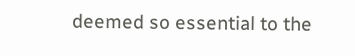deemed so essential to the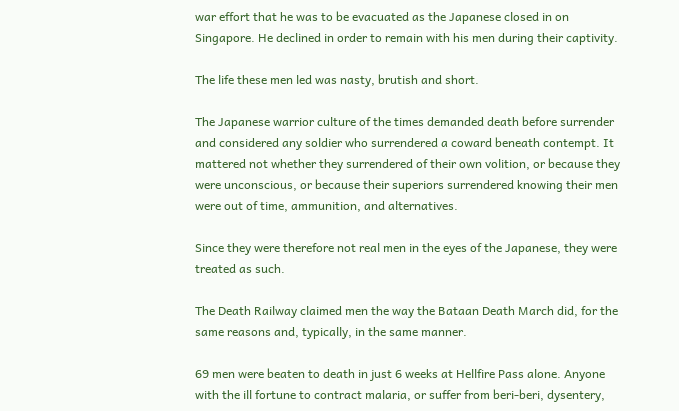war effort that he was to be evacuated as the Japanese closed in on Singapore. He declined in order to remain with his men during their captivity.

The life these men led was nasty, brutish and short.

The Japanese warrior culture of the times demanded death before surrender and considered any soldier who surrendered a coward beneath contempt. It mattered not whether they surrendered of their own volition, or because they were unconscious, or because their superiors surrendered knowing their men were out of time, ammunition, and alternatives.

Since they were therefore not real men in the eyes of the Japanese, they were treated as such.

The Death Railway claimed men the way the Bataan Death March did, for the same reasons and, typically, in the same manner.

69 men were beaten to death in just 6 weeks at Hellfire Pass alone. Anyone with the ill fortune to contract malaria, or suffer from beri-beri, dysentery,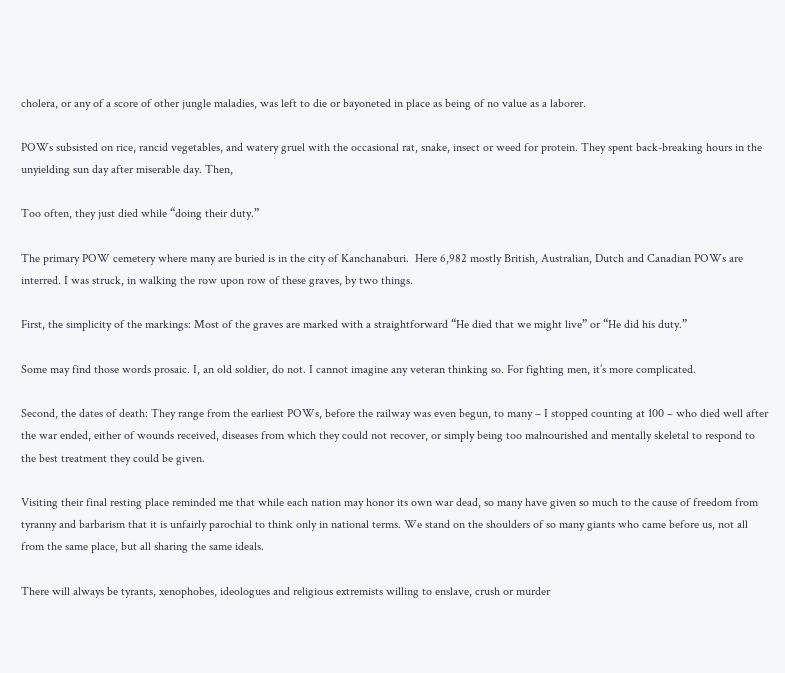cholera, or any of a score of other jungle maladies, was left to die or bayoneted in place as being of no value as a laborer.

POWs subsisted on rice, rancid vegetables, and watery gruel with the occasional rat, snake, insect or weed for protein. They spent back-breaking hours in the unyielding sun day after miserable day. Then,

Too often, they just died while “doing their duty.”

The primary POW cemetery where many are buried is in the city of Kanchanaburi.  Here 6,982 mostly British, Australian, Dutch and Canadian POWs are interred. I was struck, in walking the row upon row of these graves, by two things.

First, the simplicity of the markings: Most of the graves are marked with a straightforward “He died that we might live” or “He did his duty.”

Some may find those words prosaic. I, an old soldier, do not. I cannot imagine any veteran thinking so. For fighting men, it’s more complicated.

Second, the dates of death: They range from the earliest POWs, before the railway was even begun, to many – I stopped counting at 100 – who died well after the war ended, either of wounds received, diseases from which they could not recover, or simply being too malnourished and mentally skeletal to respond to the best treatment they could be given.

Visiting their final resting place reminded me that while each nation may honor its own war dead, so many have given so much to the cause of freedom from tyranny and barbarism that it is unfairly parochial to think only in national terms. We stand on the shoulders of so many giants who came before us, not all from the same place, but all sharing the same ideals.

There will always be tyrants, xenophobes, ideologues and religious extremists willing to enslave, crush or murder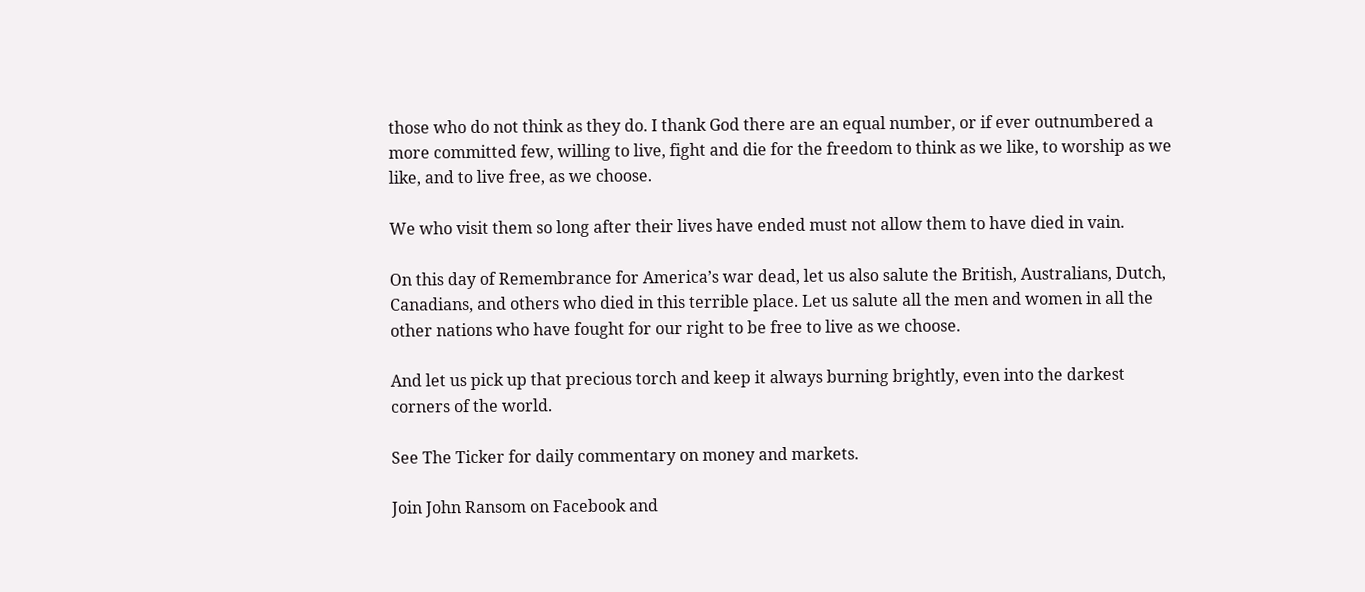those who do not think as they do. I thank God there are an equal number, or if ever outnumbered a more committed few, willing to live, fight and die for the freedom to think as we like, to worship as we like, and to live free, as we choose.

We who visit them so long after their lives have ended must not allow them to have died in vain.

On this day of Remembrance for America’s war dead, let us also salute the British, Australians, Dutch, Canadians, and others who died in this terrible place. Let us salute all the men and women in all the other nations who have fought for our right to be free to live as we choose.

And let us pick up that precious torch and keep it always burning brightly, even into the darkest corners of the world.

See The Ticker for daily commentary on money and markets.

Join John Ransom on Facebook and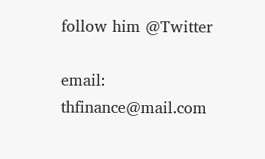follow him @Twitter

email: thfinance@mail.com